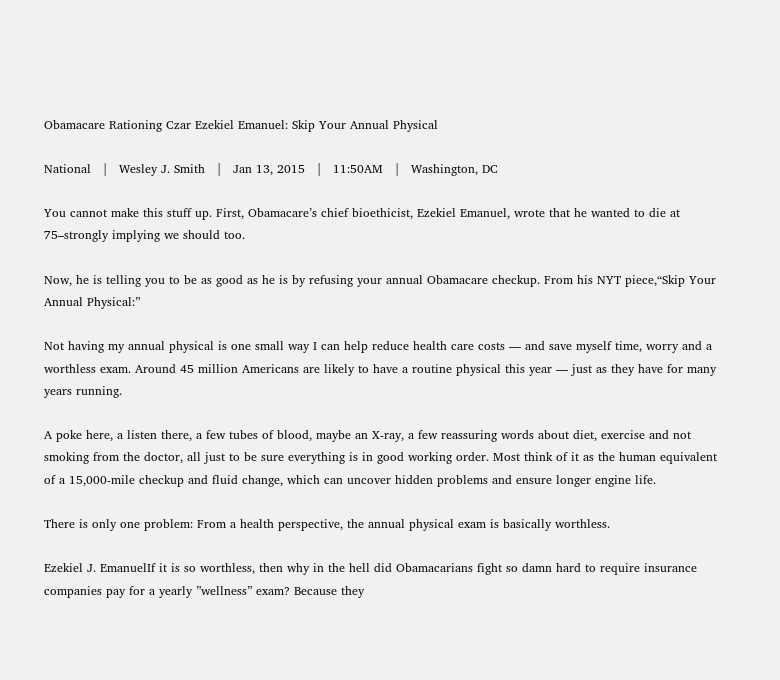Obamacare Rationing Czar Ezekiel Emanuel: Skip Your Annual Physical

National   |   Wesley J. Smith   |   Jan 13, 2015   |   11:50AM   |   Washington, DC

You cannot make this stuff up. First, Obamacare’s chief bioethicist, Ezekiel Emanuel, wrote that he wanted to die at 75–strongly implying we should too.

Now, he is telling you to be as good as he is by refusing your annual Obamacare checkup. From his NYT piece,“Skip Your Annual Physical:”

Not having my annual physical is one small way I can help reduce health care costs — and save myself time, worry and a worthless exam. Around 45 million Americans are likely to have a routine physical this year — just as they have for many years running.

A poke here, a listen there, a few tubes of blood, maybe an X-ray, a few reassuring words about diet, exercise and not smoking from the doctor, all just to be sure everything is in good working order. Most think of it as the human equivalent of a 15,000-mile checkup and fluid change, which can uncover hidden problems and ensure longer engine life.

There is only one problem: From a health perspective, the annual physical exam is basically worthless.

Ezekiel J. EmanuelIf it is so worthless, then why in the hell did Obamacarians fight so damn hard to require insurance companies pay for a yearly ”wellness” exam? Because they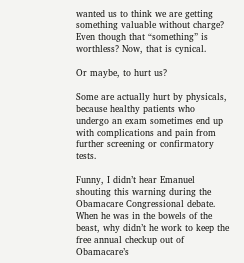wanted us to think we are getting something valuable without charge? Even though that “something” is worthless? Now, that is cynical.

Or maybe, to hurt us?

Some are actually hurt by physicals, because healthy patients who undergo an exam sometimes end up with complications and pain from further screening or confirmatory tests.

Funny, I didn’t hear Emanuel shouting this warning during the Obamacare Congressional debate. When he was in the bowels of the beast, why didn’t he work to keep the free annual checkup out of Obamacare’s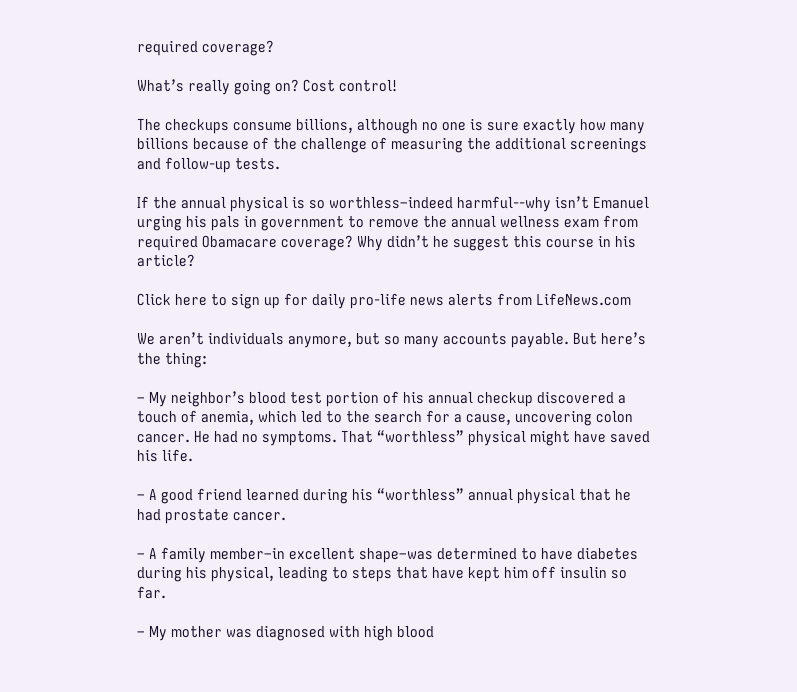required coverage?

What’s really going on? Cost control!

The checkups consume billions, although no one is sure exactly how many billions because of the challenge of measuring the additional screenings and follow-up tests.

If the annual physical is so worthless–indeed harmful--why isn’t Emanuel urging his pals in government to remove the annual wellness exam from required Obamacare coverage? Why didn’t he suggest this course in his article?

Click here to sign up for daily pro-life news alerts from LifeNews.com

We aren’t individuals anymore, but so many accounts payable. But here’s the thing:

– My neighbor’s blood test portion of his annual checkup discovered a touch of anemia, which led to the search for a cause, uncovering colon cancer. He had no symptoms. That “worthless” physical might have saved his life.

– A good friend learned during his “worthless” annual physical that he had prostate cancer.

– A family member–in excellent shape–was determined to have diabetes during his physical, leading to steps that have kept him off insulin so far.

– My mother was diagnosed with high blood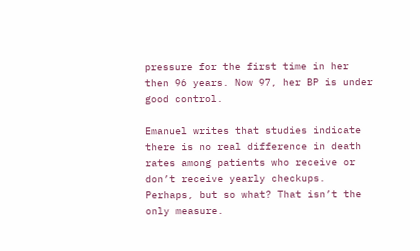pressure for the first time in her then 96 years. Now 97, her BP is under good control.

Emanuel writes that studies indicate there is no real difference in death rates among patients who receive or don’t receive yearly checkups. Perhaps, but so what? That isn’t the only measure.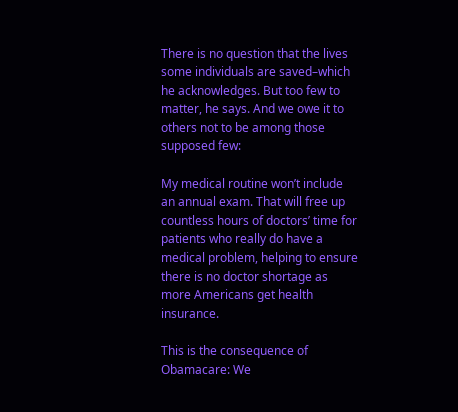There is no question that the lives some individuals are saved–which he acknowledges. But too few to matter, he says. And we owe it to others not to be among those supposed few:

My medical routine won’t include an annual exam. That will free up countless hours of doctors’ time for patients who really do have a medical problem, helping to ensure there is no doctor shortage as more Americans get health insurance.

This is the consequence of Obamacare: We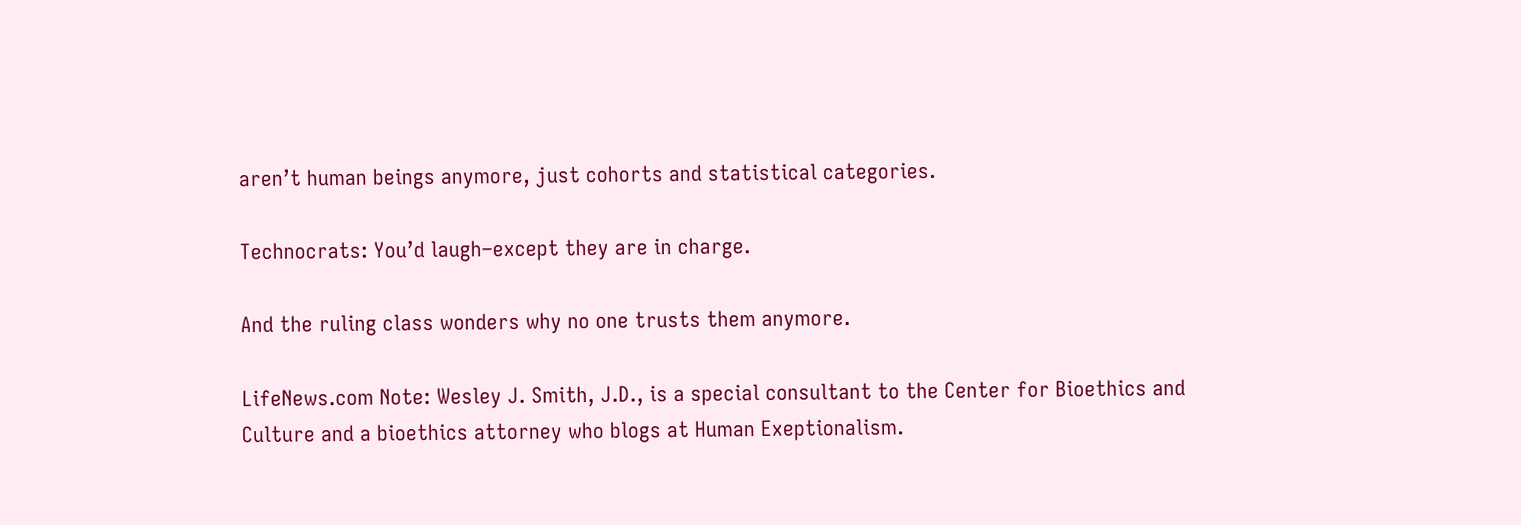aren’t human beings anymore, just cohorts and statistical categories.

Technocrats: You’d laugh–except they are in charge.

And the ruling class wonders why no one trusts them anymore.

LifeNews.com Note: Wesley J. Smith, J.D., is a special consultant to the Center for Bioethics and Culture and a bioethics attorney who blogs at Human Exeptionalism.